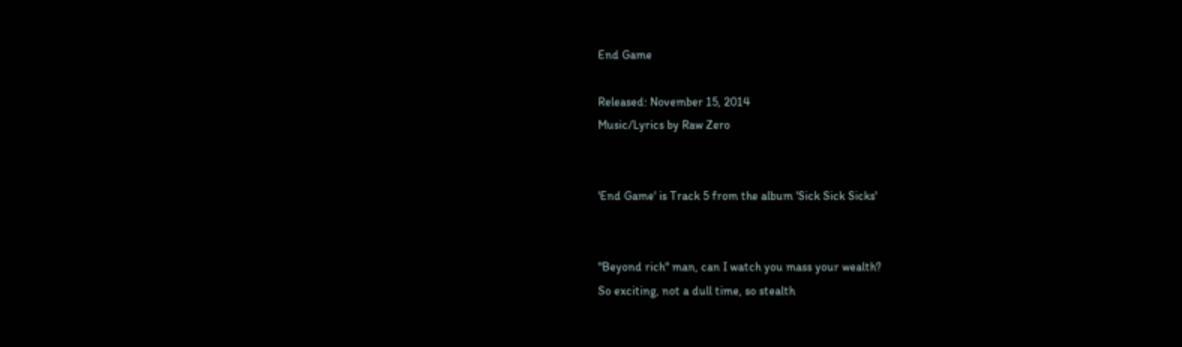End Game

Released: November 15, 2014
Music/Lyrics by Raw Zero


'End Game' is Track 5 from the album 'Sick Sick Sicks'


"Beyond rich" man, can I watch you mass your wealth?
So exciting, not a dull time, so stealth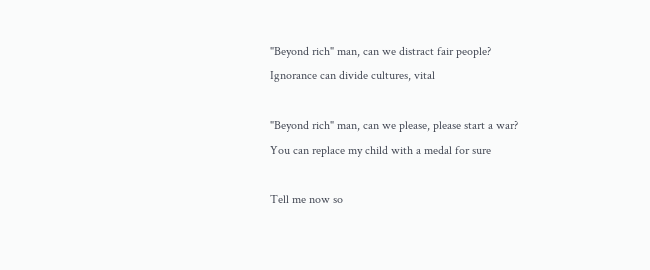"Beyond rich" man, can we distract fair people?
Ignorance can divide cultures, vital

"Beyond rich" man, can we please, please start a war?
You can replace my child with a medal for sure

Tell me now so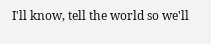I'll know, tell the world so we'll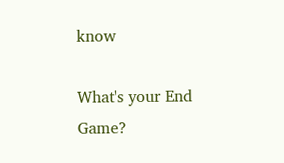know

What's your End Game?